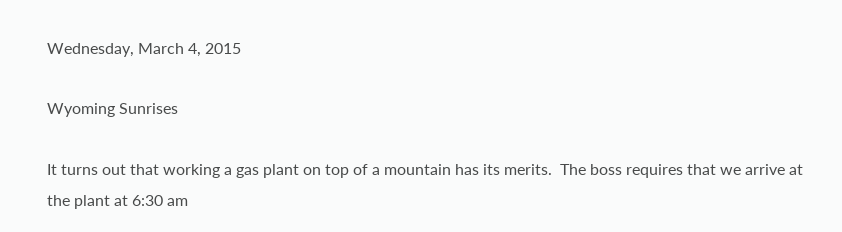Wednesday, March 4, 2015

Wyoming Sunrises

It turns out that working a gas plant on top of a mountain has its merits.  The boss requires that we arrive at the plant at 6:30 am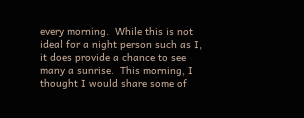every morning.  While this is not ideal for a night person such as I, it does provide a chance to see many a sunrise.  This morning, I thought I would share some of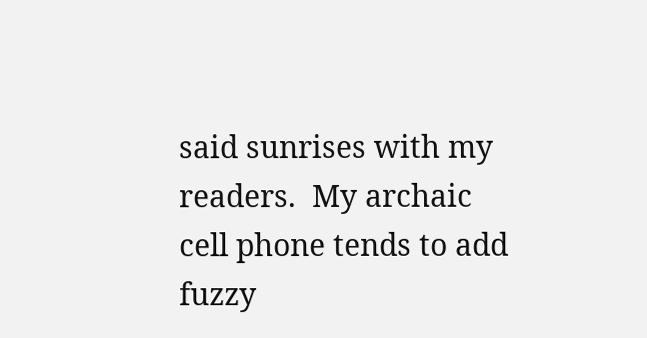said sunrises with my readers.  My archaic cell phone tends to add fuzzy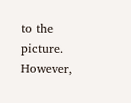to the picture.  However,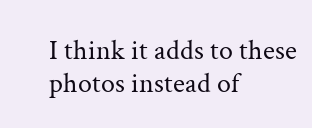I think it adds to these photos instead of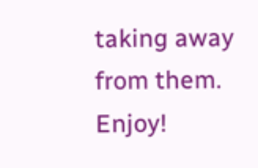taking away from them. Enjoy!